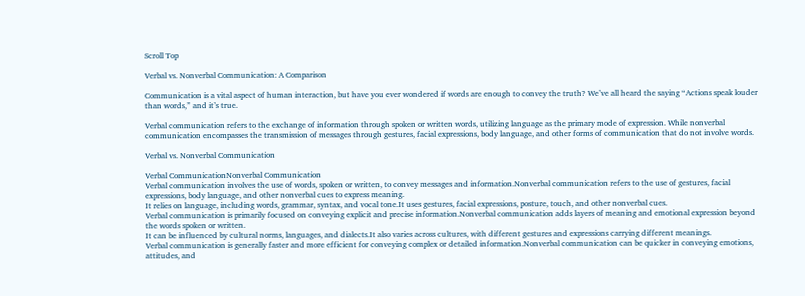Scroll Top

Verbal vs. Nonverbal Communication: A Comparison

Communication is a vital aspect of human interaction, but have you ever wondered if words are enough to convey the truth? We’ve all heard the saying “Actions speak louder than words,” and it’s true.

Verbal communication refers to the exchange of information through spoken or written words, utilizing language as the primary mode of expression. While nonverbal communication encompasses the transmission of messages through gestures, facial expressions, body language, and other forms of communication that do not involve words.

Verbal vs. Nonverbal Communication

Verbal CommunicationNonverbal Communication
Verbal communication involves the use of words, spoken or written, to convey messages and information.Nonverbal communication refers to the use of gestures, facial expressions, body language, and other nonverbal cues to express meaning.
It relies on language, including words, grammar, syntax, and vocal tone.It uses gestures, facial expressions, posture, touch, and other nonverbal cues.
Verbal communication is primarily focused on conveying explicit and precise information.Nonverbal communication adds layers of meaning and emotional expression beyond the words spoken or written.
It can be influenced by cultural norms, languages, and dialects.It also varies across cultures, with different gestures and expressions carrying different meanings.
Verbal communication is generally faster and more efficient for conveying complex or detailed information.Nonverbal communication can be quicker in conveying emotions, attitudes, and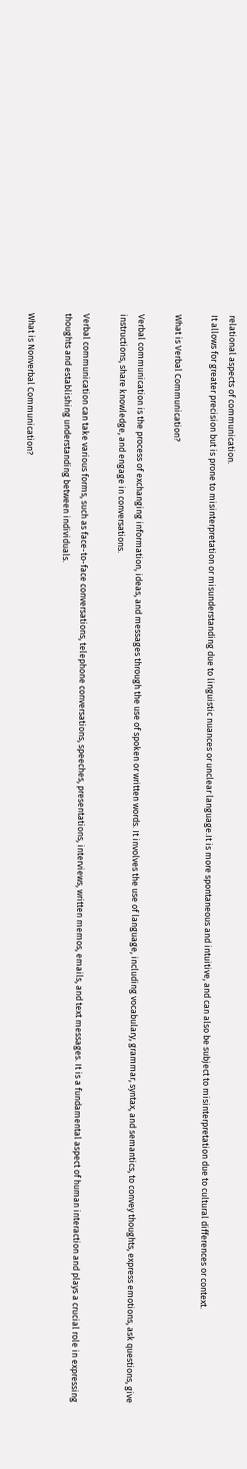relational aspects of communication.
It allows for greater precision but is prone to misinterpretation or misunderstanding due to linguistic nuances or unclear language.It is more spontaneous and intuitive, and can also be subject to misinterpretation due to cultural differences or context.

What is Verbal Communication?

Verbal communication is the process of exchanging information, ideas, and messages through the use of spoken or written words. It involves the use of language, including vocabulary, grammar, syntax, and semantics, to convey thoughts, express emotions, ask questions, give instructions, share knowledge, and engage in conversations.

Verbal communication can take various forms, such as face-to-face conversations, telephone conversations, speeches, presentations, interviews, written memos, emails, and text messages. It is a fundamental aspect of human interaction and plays a crucial role in expressing thoughts and establishing understanding between individuals.

What is Nonverbal Communication?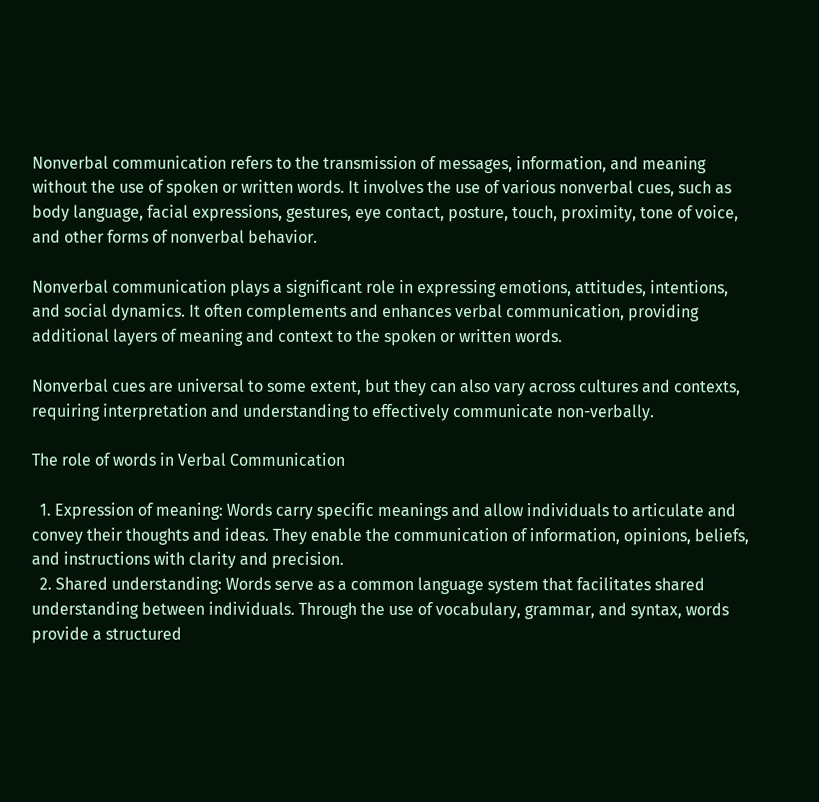Nonverbal communication refers to the transmission of messages, information, and meaning without the use of spoken or written words. It involves the use of various nonverbal cues, such as body language, facial expressions, gestures, eye contact, posture, touch, proximity, tone of voice, and other forms of nonverbal behavior.

Nonverbal communication plays a significant role in expressing emotions, attitudes, intentions, and social dynamics. It often complements and enhances verbal communication, providing additional layers of meaning and context to the spoken or written words.

Nonverbal cues are universal to some extent, but they can also vary across cultures and contexts, requiring interpretation and understanding to effectively communicate non-verbally.

The role of words in Verbal Communication

  1. Expression of meaning: Words carry specific meanings and allow individuals to articulate and convey their thoughts and ideas. They enable the communication of information, opinions, beliefs, and instructions with clarity and precision.
  2. Shared understanding: Words serve as a common language system that facilitates shared understanding between individuals. Through the use of vocabulary, grammar, and syntax, words provide a structured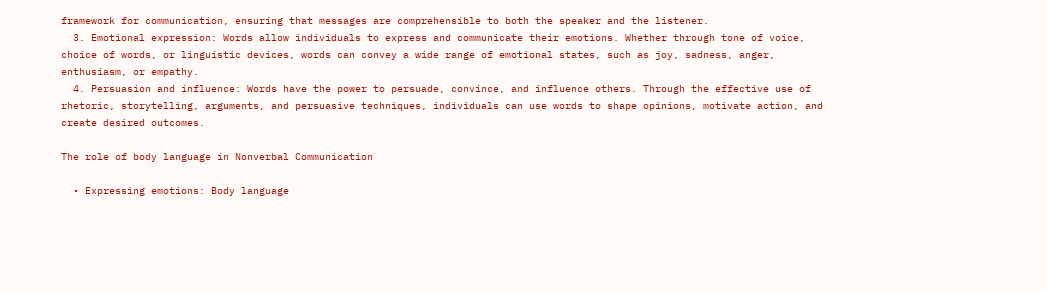framework for communication, ensuring that messages are comprehensible to both the speaker and the listener.
  3. Emotional expression: Words allow individuals to express and communicate their emotions. Whether through tone of voice, choice of words, or linguistic devices, words can convey a wide range of emotional states, such as joy, sadness, anger, enthusiasm, or empathy.
  4. Persuasion and influence: Words have the power to persuade, convince, and influence others. Through the effective use of rhetoric, storytelling, arguments, and persuasive techniques, individuals can use words to shape opinions, motivate action, and create desired outcomes.

The role of body language in Nonverbal Communication

  • Expressing emotions: Body language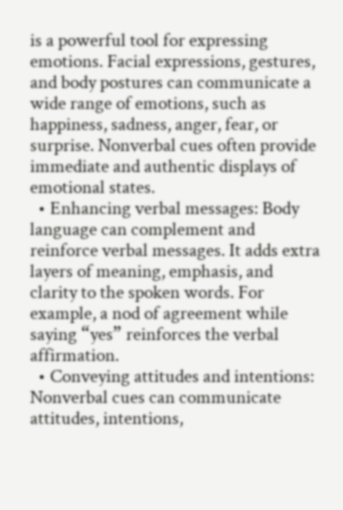is a powerful tool for expressing emotions. Facial expressions, gestures, and body postures can communicate a wide range of emotions, such as happiness, sadness, anger, fear, or surprise. Nonverbal cues often provide immediate and authentic displays of emotional states.
  • Enhancing verbal messages: Body language can complement and reinforce verbal messages. It adds extra layers of meaning, emphasis, and clarity to the spoken words. For example, a nod of agreement while saying “yes” reinforces the verbal affirmation.
  • Conveying attitudes and intentions: Nonverbal cues can communicate attitudes, intentions,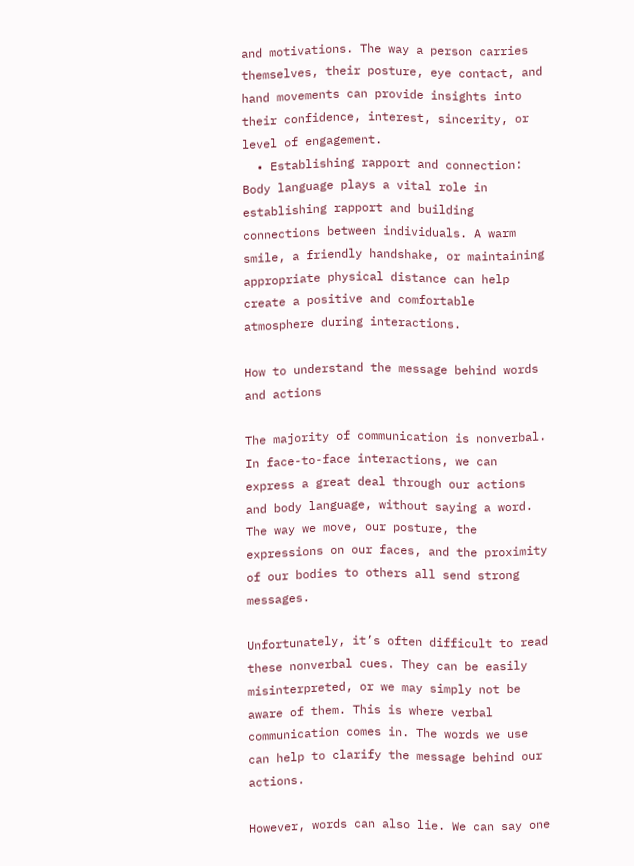and motivations. The way a person carries themselves, their posture, eye contact, and hand movements can provide insights into their confidence, interest, sincerity, or level of engagement.
  • Establishing rapport and connection: Body language plays a vital role in establishing rapport and building connections between individuals. A warm smile, a friendly handshake, or maintaining appropriate physical distance can help create a positive and comfortable atmosphere during interactions.

How to understand the message behind words and actions

The majority of communication is nonverbal. In face-to-face interactions, we can express a great deal through our actions and body language, without saying a word. The way we move, our posture, the expressions on our faces, and the proximity of our bodies to others all send strong messages.

Unfortunately, it’s often difficult to read these nonverbal cues. They can be easily misinterpreted, or we may simply not be aware of them. This is where verbal communication comes in. The words we use can help to clarify the message behind our actions.

However, words can also lie. We can say one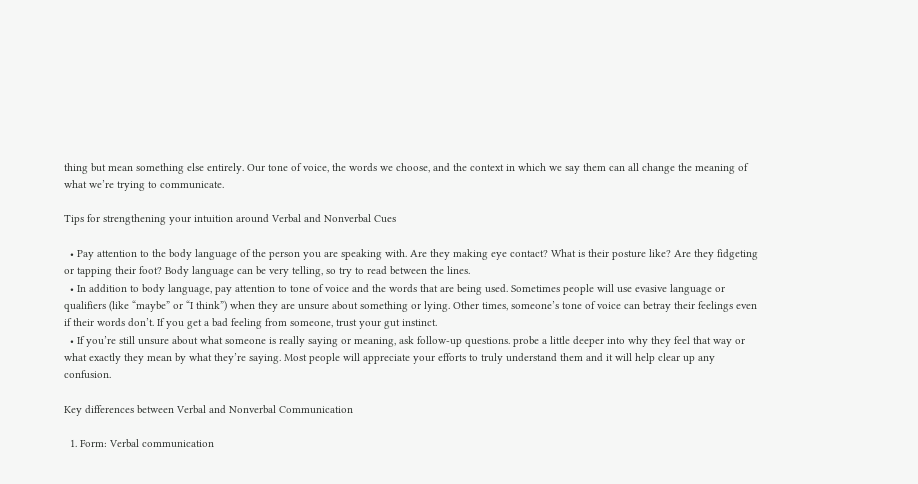thing but mean something else entirely. Our tone of voice, the words we choose, and the context in which we say them can all change the meaning of what we’re trying to communicate.

Tips for strengthening your intuition around Verbal and Nonverbal Cues

  • Pay attention to the body language of the person you are speaking with. Are they making eye contact? What is their posture like? Are they fidgeting or tapping their foot? Body language can be very telling, so try to read between the lines.
  • In addition to body language, pay attention to tone of voice and the words that are being used. Sometimes people will use evasive language or qualifiers (like “maybe” or “I think”) when they are unsure about something or lying. Other times, someone’s tone of voice can betray their feelings even if their words don’t. If you get a bad feeling from someone, trust your gut instinct.
  • If you’re still unsure about what someone is really saying or meaning, ask follow-up questions. probe a little deeper into why they feel that way or what exactly they mean by what they’re saying. Most people will appreciate your efforts to truly understand them and it will help clear up any confusion.

Key differences between Verbal and Nonverbal Communication

  1. Form: Verbal communication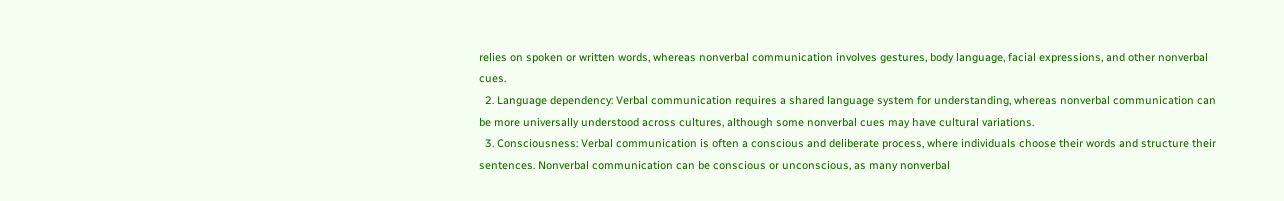relies on spoken or written words, whereas nonverbal communication involves gestures, body language, facial expressions, and other nonverbal cues.
  2. Language dependency: Verbal communication requires a shared language system for understanding, whereas nonverbal communication can be more universally understood across cultures, although some nonverbal cues may have cultural variations.
  3. Consciousness: Verbal communication is often a conscious and deliberate process, where individuals choose their words and structure their sentences. Nonverbal communication can be conscious or unconscious, as many nonverbal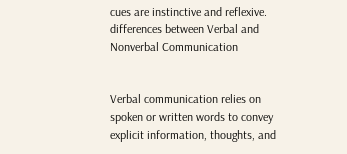cues are instinctive and reflexive.
differences between Verbal and Nonverbal Communication


Verbal communication relies on spoken or written words to convey explicit information, thoughts, and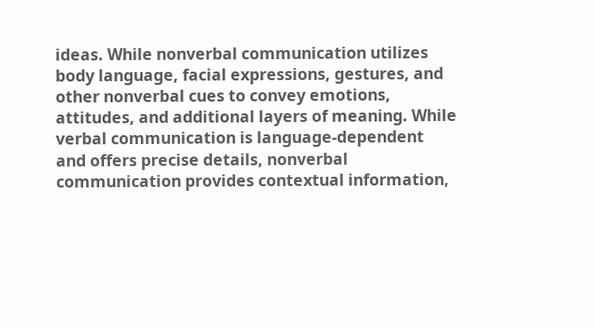ideas. While nonverbal communication utilizes body language, facial expressions, gestures, and other nonverbal cues to convey emotions, attitudes, and additional layers of meaning. While verbal communication is language-dependent and offers precise details, nonverbal communication provides contextual information,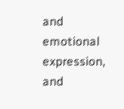and emotional expression, and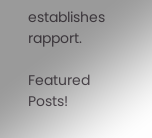establishes rapport.

Featured Posts!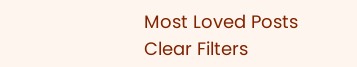Most Loved Posts
Clear Filters